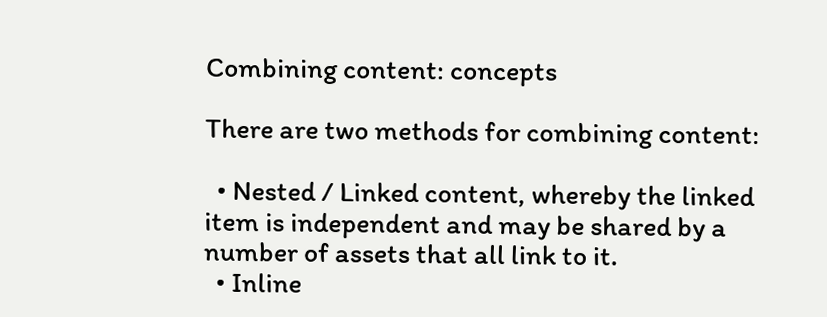Combining content: concepts

There are two methods for combining content:

  • Nested / Linked content, whereby the linked item is independent and may be shared by a number of assets that all link to it.
  • Inline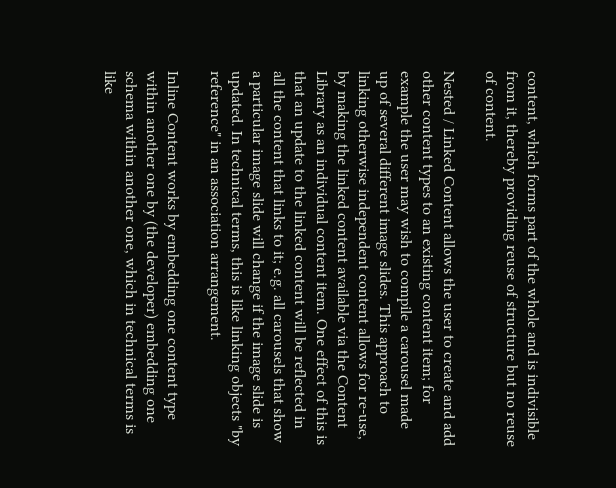content, which forms part of the whole and is indivisible from it, thereby providing reuse of structure but no reuse of content.

Nested / Linked Content allows the user to create and add other content types to an existing content item; for example the user may wish to compile a carousel made up of several different image slides. This approach to linking otherwise independent content allows for re-use, by making the linked content available via the Content Library as an individual content item. One effect of this is that an update to the linked content will be reflected in all the content that links to it; e.g. all carousels that show a particular image slide will change if the image slide is updated. In technical terms, this is like linking objects "by reference" in an association arrangement.

Inline Content works by embedding one content type within another one by (the developer) embedding one schema within another one, which in technical terms is like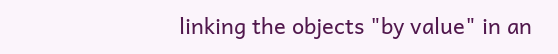linking the objects "by value" in an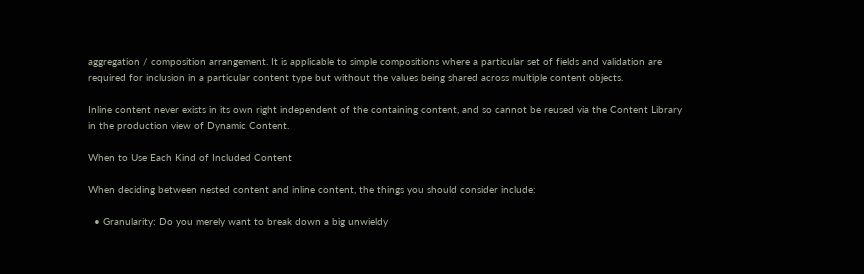aggregation / composition arrangement. It is applicable to simple compositions where a particular set of fields and validation are required for inclusion in a particular content type but without the values being shared across multiple content objects.

Inline content never exists in its own right independent of the containing content, and so cannot be reused via the Content Library in the production view of Dynamic Content.

When to Use Each Kind of Included Content

When deciding between nested content and inline content, the things you should consider include:

  • Granularity: Do you merely want to break down a big unwieldy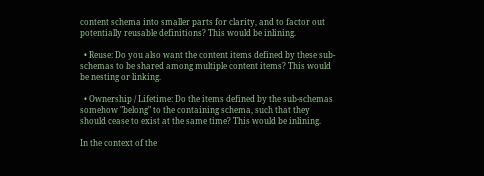content schema into smaller parts for clarity, and to factor out potentially reusable definitions? This would be inlining.

  • Reuse: Do you also want the content items defined by these sub-schemas to be shared among multiple content items? This would be nesting or linking.

  • Ownership / Lifetime: Do the items defined by the sub-schemas somehow "belong" to the containing schema, such that they should cease to exist at the same time? This would be inlining.

In the context of the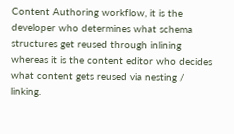Content Authoring workflow, it is the developer who determines what schema structures get reused through inlining whereas it is the content editor who decides what content gets reused via nesting / linking.